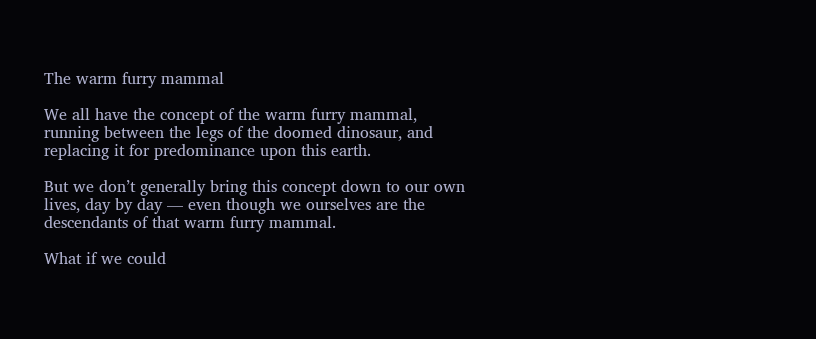The warm furry mammal

We all have the concept of the warm furry mammal, running between the legs of the doomed dinosaur, and replacing it for predominance upon this earth.

But we don’t generally bring this concept down to our own lives, day by day — even though we ourselves are the descendants of that warm furry mammal.

What if we could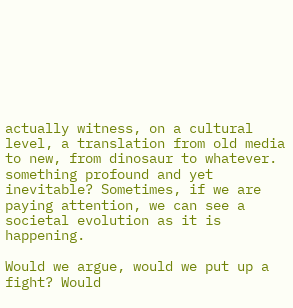actually witness, on a cultural level, a translation from old media to new, from dinosaur to whatever. something profound and yet inevitable? Sometimes, if we are paying attention, we can see a societal evolution as it is happening.

Would we argue, would we put up a fight? Would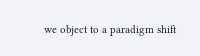we object to a paradigm shift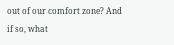out of our comfort zone? And if so, what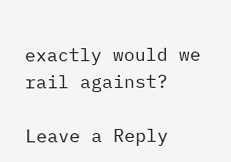exactly would we rail against?

Leave a Reply